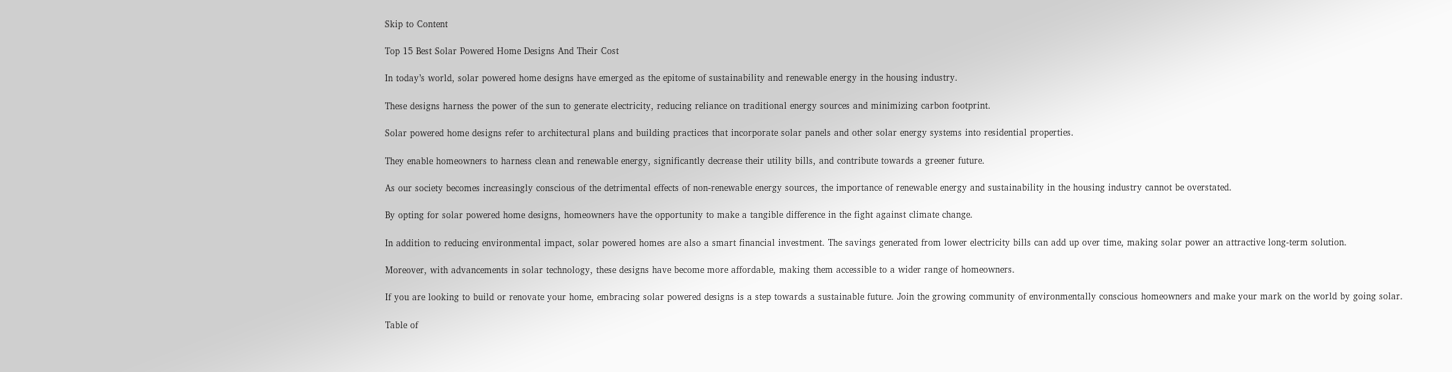Skip to Content

Top 15 Best Solar Powered Home Designs And Their Cost

In today’s world, solar powered home designs have emerged as the epitome of sustainability and renewable energy in the housing industry.

These designs harness the power of the sun to generate electricity, reducing reliance on traditional energy sources and minimizing carbon footprint.

Solar powered home designs refer to architectural plans and building practices that incorporate solar panels and other solar energy systems into residential properties.

They enable homeowners to harness clean and renewable energy, significantly decrease their utility bills, and contribute towards a greener future.

As our society becomes increasingly conscious of the detrimental effects of non-renewable energy sources, the importance of renewable energy and sustainability in the housing industry cannot be overstated.

By opting for solar powered home designs, homeowners have the opportunity to make a tangible difference in the fight against climate change.

In addition to reducing environmental impact, solar powered homes are also a smart financial investment. The savings generated from lower electricity bills can add up over time, making solar power an attractive long-term solution.

Moreover, with advancements in solar technology, these designs have become more affordable, making them accessible to a wider range of homeowners.

If you are looking to build or renovate your home, embracing solar powered designs is a step towards a sustainable future. Join the growing community of environmentally conscious homeowners and make your mark on the world by going solar.

Table of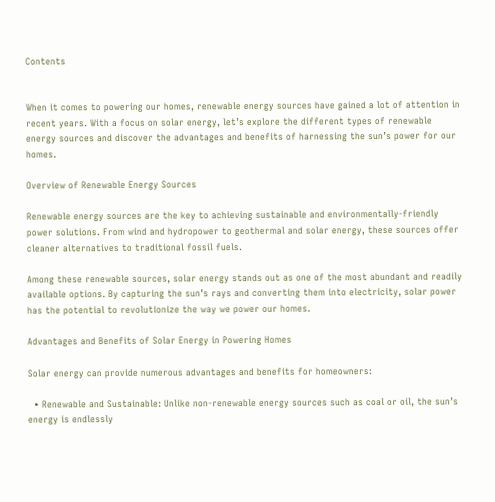Contents


When it comes to powering our homes, renewable energy sources have gained a lot of attention in recent years. With a focus on solar energy, let’s explore the different types of renewable energy sources and discover the advantages and benefits of harnessing the sun’s power for our homes.

Overview of Renewable Energy Sources

Renewable energy sources are the key to achieving sustainable and environmentally-friendly power solutions. From wind and hydropower to geothermal and solar energy, these sources offer cleaner alternatives to traditional fossil fuels.

Among these renewable sources, solar energy stands out as one of the most abundant and readily available options. By capturing the sun’s rays and converting them into electricity, solar power has the potential to revolutionize the way we power our homes.

Advantages and Benefits of Solar Energy in Powering Homes

Solar energy can provide numerous advantages and benefits for homeowners:

  • Renewable and Sustainable: Unlike non-renewable energy sources such as coal or oil, the sun’s energy is endlessly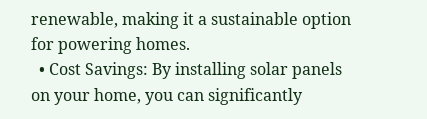renewable, making it a sustainable option for powering homes.
  • Cost Savings: By installing solar panels on your home, you can significantly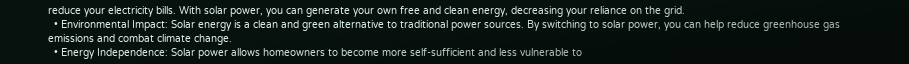reduce your electricity bills. With solar power, you can generate your own free and clean energy, decreasing your reliance on the grid.
  • Environmental Impact: Solar energy is a clean and green alternative to traditional power sources. By switching to solar power, you can help reduce greenhouse gas emissions and combat climate change.
  • Energy Independence: Solar power allows homeowners to become more self-sufficient and less vulnerable to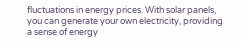fluctuations in energy prices. With solar panels, you can generate your own electricity, providing a sense of energy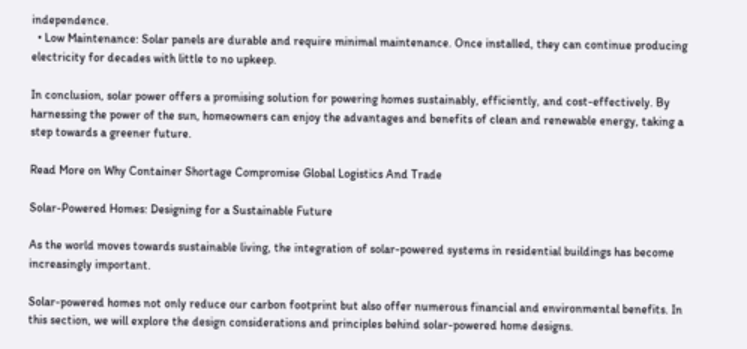independence.
  • Low Maintenance: Solar panels are durable and require minimal maintenance. Once installed, they can continue producing electricity for decades with little to no upkeep.

In conclusion, solar power offers a promising solution for powering homes sustainably, efficiently, and cost-effectively. By harnessing the power of the sun, homeowners can enjoy the advantages and benefits of clean and renewable energy, taking a step towards a greener future.

Read More on Why Container Shortage Compromise Global Logistics And Trade

Solar-Powered Homes: Designing for a Sustainable Future

As the world moves towards sustainable living, the integration of solar-powered systems in residential buildings has become increasingly important.

Solar-powered homes not only reduce our carbon footprint but also offer numerous financial and environmental benefits. In this section, we will explore the design considerations and principles behind solar-powered home designs.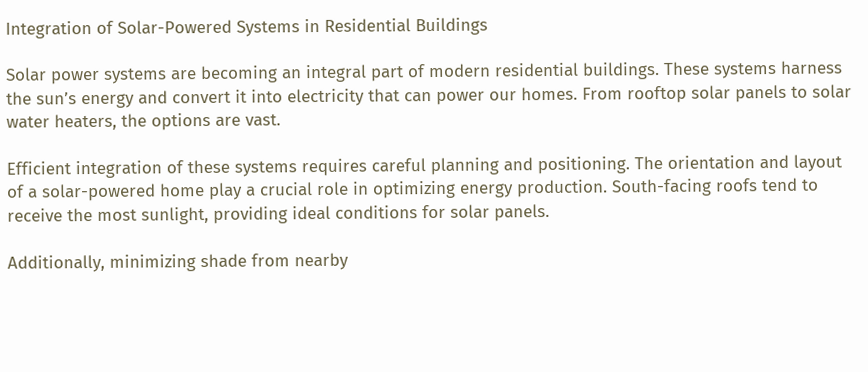Integration of Solar-Powered Systems in Residential Buildings

Solar power systems are becoming an integral part of modern residential buildings. These systems harness the sun’s energy and convert it into electricity that can power our homes. From rooftop solar panels to solar water heaters, the options are vast.

Efficient integration of these systems requires careful planning and positioning. The orientation and layout of a solar-powered home play a crucial role in optimizing energy production. South-facing roofs tend to receive the most sunlight, providing ideal conditions for solar panels.

Additionally, minimizing shade from nearby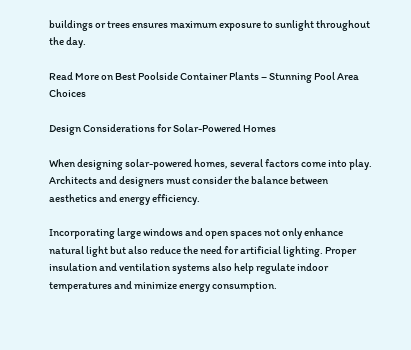buildings or trees ensures maximum exposure to sunlight throughout the day.

Read More on Best Poolside Container Plants – Stunning Pool Area Choices

Design Considerations for Solar-Powered Homes

When designing solar-powered homes, several factors come into play. Architects and designers must consider the balance between aesthetics and energy efficiency.

Incorporating large windows and open spaces not only enhance natural light but also reduce the need for artificial lighting. Proper insulation and ventilation systems also help regulate indoor temperatures and minimize energy consumption.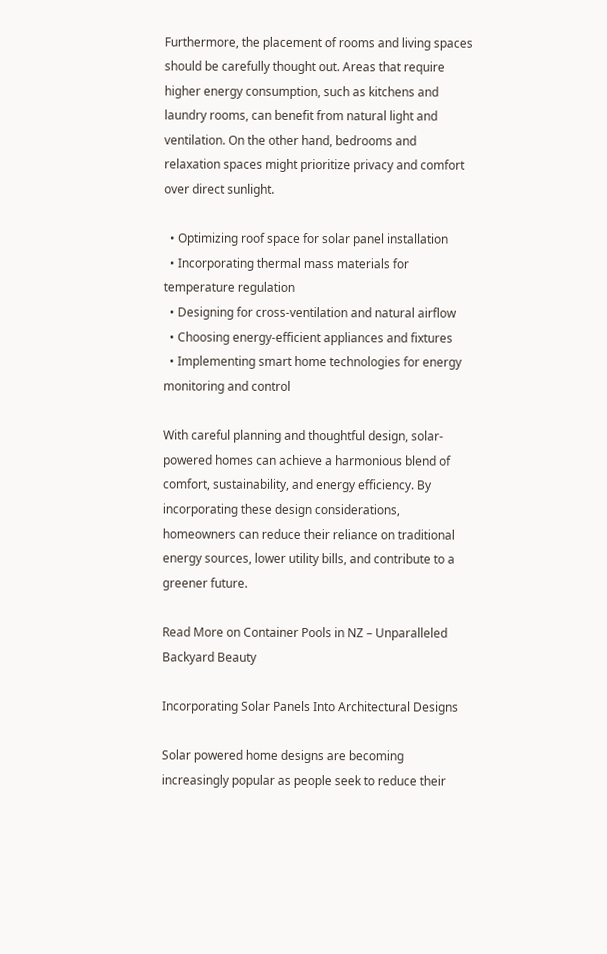Furthermore, the placement of rooms and living spaces should be carefully thought out. Areas that require higher energy consumption, such as kitchens and laundry rooms, can benefit from natural light and ventilation. On the other hand, bedrooms and relaxation spaces might prioritize privacy and comfort over direct sunlight.

  • Optimizing roof space for solar panel installation
  • Incorporating thermal mass materials for temperature regulation
  • Designing for cross-ventilation and natural airflow
  • Choosing energy-efficient appliances and fixtures
  • Implementing smart home technologies for energy monitoring and control

With careful planning and thoughtful design, solar-powered homes can achieve a harmonious blend of comfort, sustainability, and energy efficiency. By incorporating these design considerations, homeowners can reduce their reliance on traditional energy sources, lower utility bills, and contribute to a greener future.

Read More on Container Pools in NZ – Unparalleled Backyard Beauty

Incorporating Solar Panels Into Architectural Designs

Solar powered home designs are becoming increasingly popular as people seek to reduce their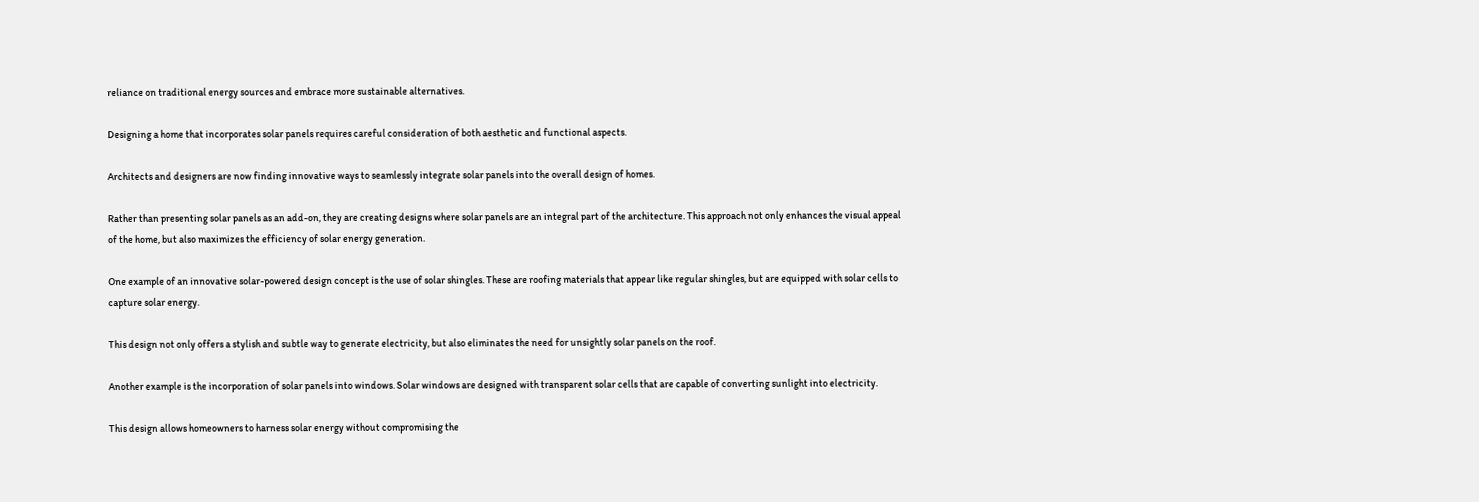reliance on traditional energy sources and embrace more sustainable alternatives.

Designing a home that incorporates solar panels requires careful consideration of both aesthetic and functional aspects.

Architects and designers are now finding innovative ways to seamlessly integrate solar panels into the overall design of homes.

Rather than presenting solar panels as an add-on, they are creating designs where solar panels are an integral part of the architecture. This approach not only enhances the visual appeal of the home, but also maximizes the efficiency of solar energy generation.

One example of an innovative solar-powered design concept is the use of solar shingles. These are roofing materials that appear like regular shingles, but are equipped with solar cells to capture solar energy.

This design not only offers a stylish and subtle way to generate electricity, but also eliminates the need for unsightly solar panels on the roof.

Another example is the incorporation of solar panels into windows. Solar windows are designed with transparent solar cells that are capable of converting sunlight into electricity.

This design allows homeowners to harness solar energy without compromising the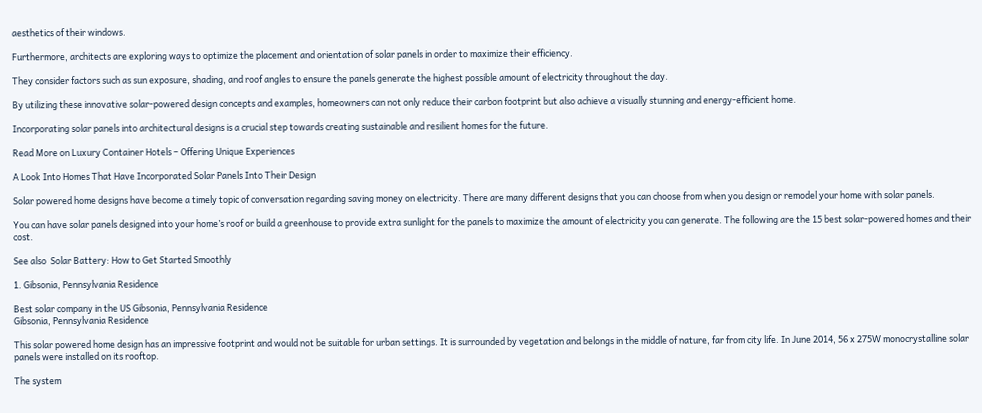aesthetics of their windows.

Furthermore, architects are exploring ways to optimize the placement and orientation of solar panels in order to maximize their efficiency.

They consider factors such as sun exposure, shading, and roof angles to ensure the panels generate the highest possible amount of electricity throughout the day.

By utilizing these innovative solar-powered design concepts and examples, homeowners can not only reduce their carbon footprint but also achieve a visually stunning and energy-efficient home.

Incorporating solar panels into architectural designs is a crucial step towards creating sustainable and resilient homes for the future.

Read More on Luxury Container Hotels – Offering Unique Experiences

A Look Into Homes That Have Incorporated Solar Panels Into Their Design

Solar powered home designs have become a timely topic of conversation regarding saving money on electricity. There are many different designs that you can choose from when you design or remodel your home with solar panels.

You can have solar panels designed into your home’s roof or build a greenhouse to provide extra sunlight for the panels to maximize the amount of electricity you can generate. The following are the 15 best solar-powered homes and their cost.

See also  Solar Battery: How to Get Started Smoothly

1. Gibsonia, Pennsylvania Residence

Best solar company in the US Gibsonia, Pennsylvania Residence
Gibsonia, Pennsylvania Residence

This solar powered home design has an impressive footprint and would not be suitable for urban settings. It is surrounded by vegetation and belongs in the middle of nature, far from city life. In June 2014, 56 x 275W monocrystalline solar panels were installed on its rooftop.

The system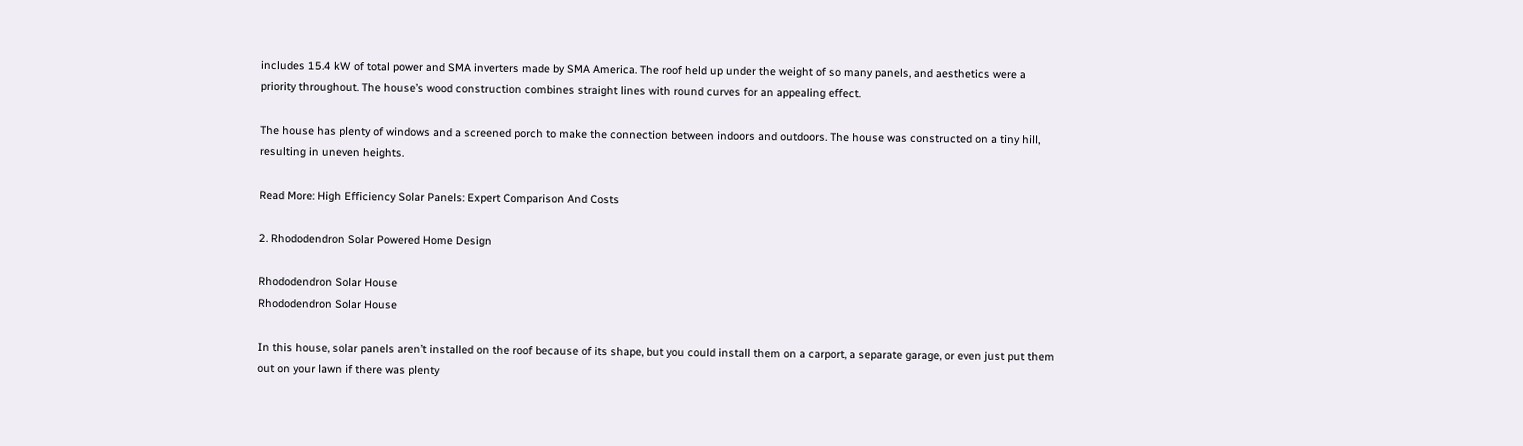includes 15.4 kW of total power and SMA inverters made by SMA America. The roof held up under the weight of so many panels, and aesthetics were a priority throughout. The house’s wood construction combines straight lines with round curves for an appealing effect.

The house has plenty of windows and a screened porch to make the connection between indoors and outdoors. The house was constructed on a tiny hill, resulting in uneven heights.

Read More: High Efficiency Solar Panels: Expert Comparison And Costs

2. Rhododendron Solar Powered Home Design

Rhododendron Solar House
Rhododendron Solar House

In this house, solar panels aren’t installed on the roof because of its shape, but you could install them on a carport, a separate garage, or even just put them out on your lawn if there was plenty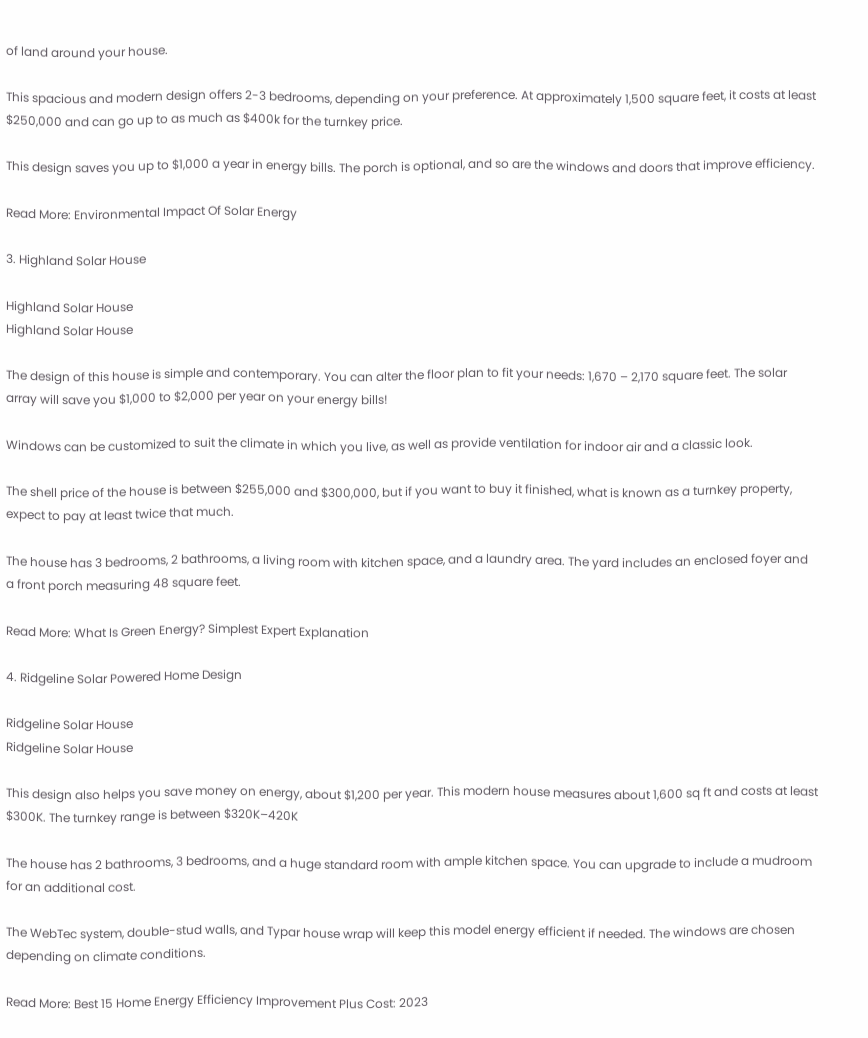of land around your house.

This spacious and modern design offers 2-3 bedrooms, depending on your preference. At approximately 1,500 square feet, it costs at least $250,000 and can go up to as much as $400k for the turnkey price.

This design saves you up to $1,000 a year in energy bills. The porch is optional, and so are the windows and doors that improve efficiency.

Read More: Environmental Impact Of Solar Energy

3. Highland Solar House

Highland Solar House
Highland Solar House

The design of this house is simple and contemporary. You can alter the floor plan to fit your needs: 1,670 – 2,170 square feet. The solar array will save you $1,000 to $2,000 per year on your energy bills!

Windows can be customized to suit the climate in which you live, as well as provide ventilation for indoor air and a classic look.

The shell price of the house is between $255,000 and $300,000, but if you want to buy it finished, what is known as a turnkey property, expect to pay at least twice that much.

The house has 3 bedrooms, 2 bathrooms, a living room with kitchen space, and a laundry area. The yard includes an enclosed foyer and a front porch measuring 48 square feet.

Read More: What Is Green Energy? Simplest Expert Explanation

4. Ridgeline Solar Powered Home Design

Ridgeline Solar House
Ridgeline Solar House

This design also helps you save money on energy, about $1,200 per year. This modern house measures about 1,600 sq ft and costs at least $300K. The turnkey range is between $320K–420K

The house has 2 bathrooms, 3 bedrooms, and a huge standard room with ample kitchen space. You can upgrade to include a mudroom for an additional cost.

The WebTec system, double-stud walls, and Typar house wrap will keep this model energy efficient if needed. The windows are chosen depending on climate conditions.

Read More: Best 15 Home Energy Efficiency Improvement Plus Cost: 2023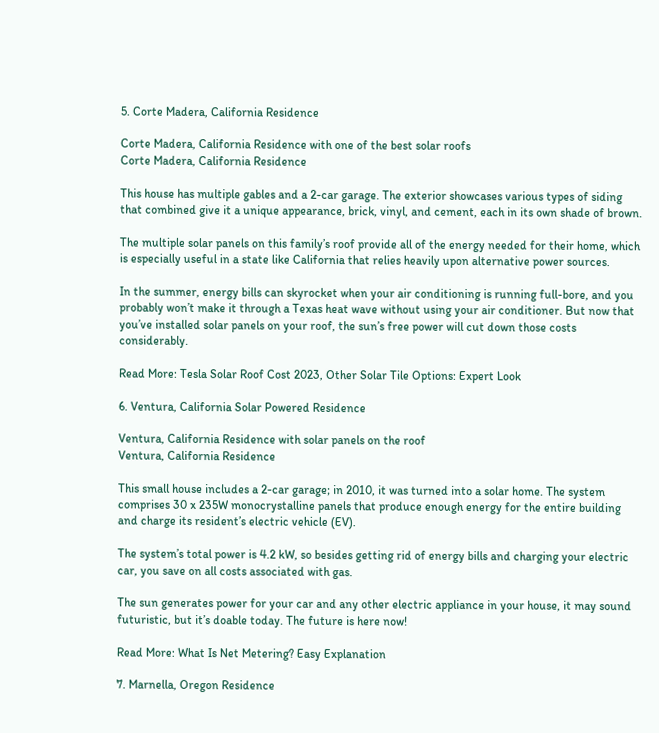5. Corte Madera, California Residence

Corte Madera, California Residence with one of the best solar roofs
Corte Madera, California Residence

This house has multiple gables and a 2-car garage. The exterior showcases various types of siding that combined give it a unique appearance, brick, vinyl, and cement, each in its own shade of brown.

The multiple solar panels on this family’s roof provide all of the energy needed for their home, which is especially useful in a state like California that relies heavily upon alternative power sources.

In the summer, energy bills can skyrocket when your air conditioning is running full-bore, and you probably won’t make it through a Texas heat wave without using your air conditioner. But now that you’ve installed solar panels on your roof, the sun’s free power will cut down those costs considerably.

Read More: Tesla Solar Roof Cost 2023, Other Solar Tile Options: Expert Look

6. Ventura, California Solar Powered Residence

Ventura, California Residence with solar panels on the roof
Ventura, California Residence

This small house includes a 2-car garage; in 2010, it was turned into a solar home. The system comprises 30 x 235W monocrystalline panels that produce enough energy for the entire building and charge its resident’s electric vehicle (EV).

The system’s total power is 4.2 kW, so besides getting rid of energy bills and charging your electric car, you save on all costs associated with gas.

The sun generates power for your car and any other electric appliance in your house, it may sound futuristic, but it’s doable today. The future is here now!

Read More: What Is Net Metering? Easy Explanation

7. Marnella, Oregon Residence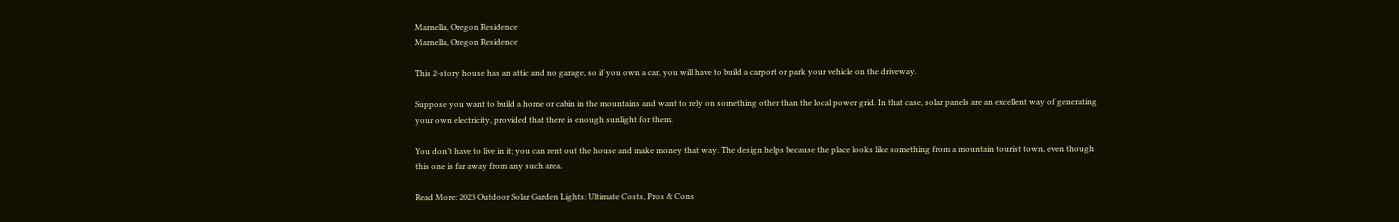Marnella, Oregon Residence
Marnella, Oregon Residence

This 2-story house has an attic and no garage, so if you own a car, you will have to build a carport or park your vehicle on the driveway.

Suppose you want to build a home or cabin in the mountains and want to rely on something other than the local power grid. In that case, solar panels are an excellent way of generating your own electricity, provided that there is enough sunlight for them.

You don’t have to live in it; you can rent out the house and make money that way. The design helps because the place looks like something from a mountain tourist town, even though this one is far away from any such area.

Read More: 2023 Outdoor Solar Garden Lights: Ultimate Costs, Pros & Cons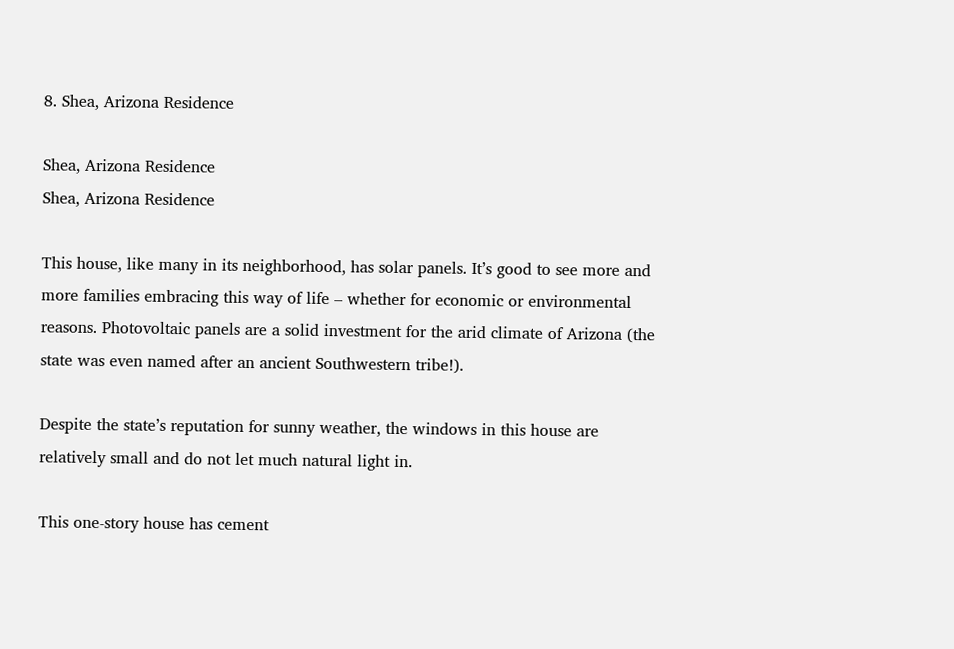8. Shea, Arizona Residence

Shea, Arizona Residence
Shea, Arizona Residence

This house, like many in its neighborhood, has solar panels. It’s good to see more and more families embracing this way of life – whether for economic or environmental reasons. Photovoltaic panels are a solid investment for the arid climate of Arizona (the state was even named after an ancient Southwestern tribe!).

Despite the state’s reputation for sunny weather, the windows in this house are relatively small and do not let much natural light in.

This one-story house has cement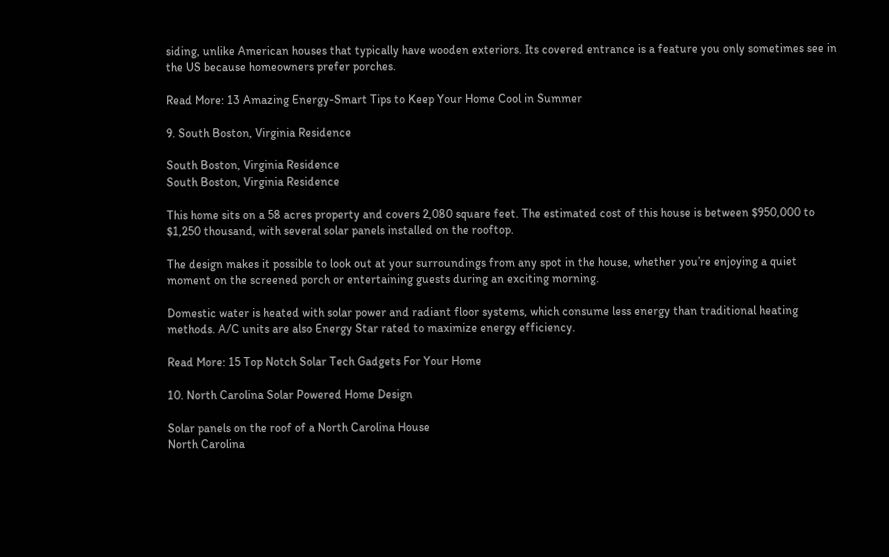siding, unlike American houses that typically have wooden exteriors. Its covered entrance is a feature you only sometimes see in the US because homeowners prefer porches.

Read More: 13 Amazing Energy-Smart Tips to Keep Your Home Cool in Summer

9. South Boston, Virginia Residence

South Boston, Virginia Residence
South Boston, Virginia Residence

This home sits on a 58 acres property and covers 2,080 square feet. The estimated cost of this house is between $950,000 to $1,250 thousand, with several solar panels installed on the rooftop.

The design makes it possible to look out at your surroundings from any spot in the house, whether you’re enjoying a quiet moment on the screened porch or entertaining guests during an exciting morning.

Domestic water is heated with solar power and radiant floor systems, which consume less energy than traditional heating methods. A/C units are also Energy Star rated to maximize energy efficiency.

Read More: 15 Top Notch Solar Tech Gadgets For Your Home

10. North Carolina Solar Powered Home Design

Solar panels on the roof of a North Carolina House
North Carolina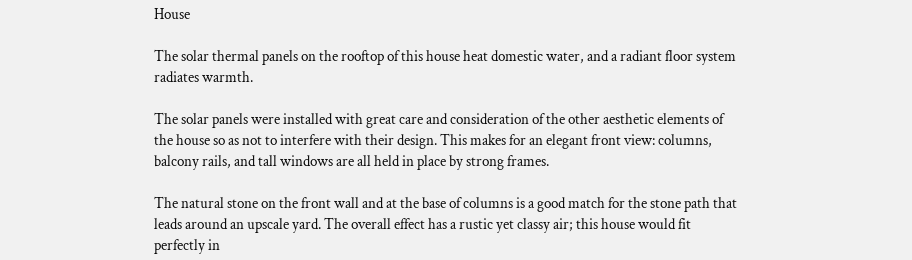House

The solar thermal panels on the rooftop of this house heat domestic water, and a radiant floor system radiates warmth.

The solar panels were installed with great care and consideration of the other aesthetic elements of the house so as not to interfere with their design. This makes for an elegant front view: columns, balcony rails, and tall windows are all held in place by strong frames.

The natural stone on the front wall and at the base of columns is a good match for the stone path that leads around an upscale yard. The overall effect has a rustic yet classy air; this house would fit perfectly in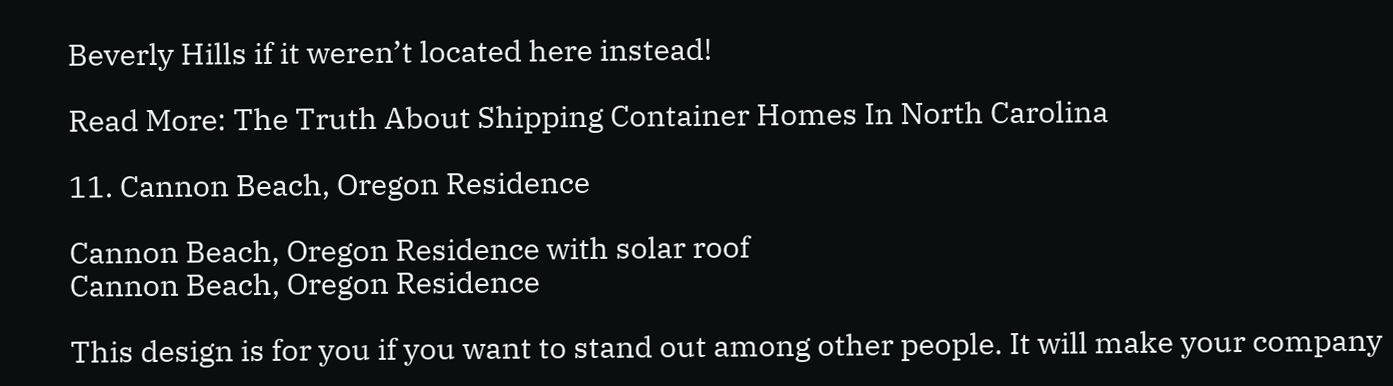Beverly Hills if it weren’t located here instead!

Read More: The Truth About Shipping Container Homes In North Carolina

11. Cannon Beach, Oregon Residence

Cannon Beach, Oregon Residence with solar roof
Cannon Beach, Oregon Residence

This design is for you if you want to stand out among other people. It will make your company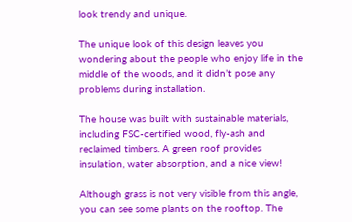look trendy and unique.

The unique look of this design leaves you wondering about the people who enjoy life in the middle of the woods, and it didn’t pose any problems during installation.

The house was built with sustainable materials, including FSC-certified wood, fly-ash and reclaimed timbers. A green roof provides insulation, water absorption, and a nice view!

Although grass is not very visible from this angle, you can see some plants on the rooftop. The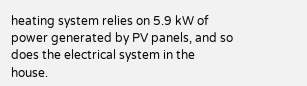heating system relies on 5.9 kW of power generated by PV panels, and so does the electrical system in the house.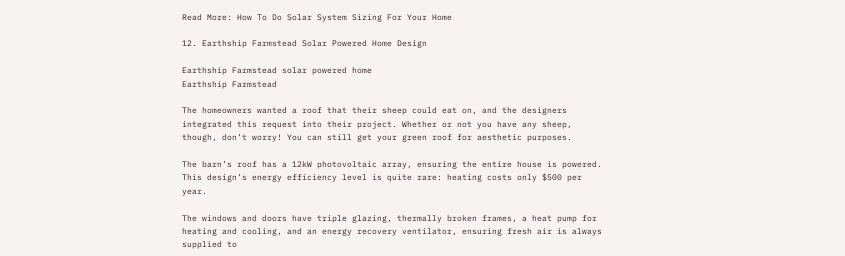Read More: How To Do Solar System Sizing For Your Home

12. Earthship Farmstead Solar Powered Home Design

Earthship Farmstead solar powered home
Earthship Farmstead

The homeowners wanted a roof that their sheep could eat on, and the designers integrated this request into their project. Whether or not you have any sheep, though, don’t worry! You can still get your green roof for aesthetic purposes.

The barn’s roof has a 12kW photovoltaic array, ensuring the entire house is powered. This design’s energy efficiency level is quite rare: heating costs only $500 per year.

The windows and doors have triple glazing, thermally broken frames, a heat pump for heating and cooling, and an energy recovery ventilator, ensuring fresh air is always supplied to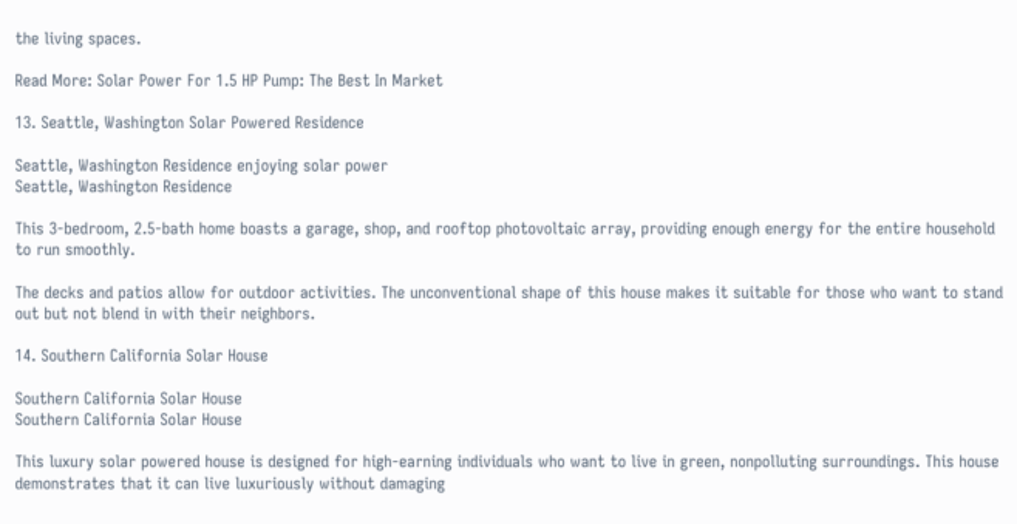the living spaces.

Read More: Solar Power For 1.5 HP Pump: The Best In Market

13. Seattle, Washington Solar Powered Residence

Seattle, Washington Residence enjoying solar power
Seattle, Washington Residence

This 3-bedroom, 2.5-bath home boasts a garage, shop, and rooftop photovoltaic array, providing enough energy for the entire household to run smoothly.

The decks and patios allow for outdoor activities. The unconventional shape of this house makes it suitable for those who want to stand out but not blend in with their neighbors.

14. Southern California Solar House

Southern California Solar House
Southern California Solar House

This luxury solar powered house is designed for high-earning individuals who want to live in green, nonpolluting surroundings. This house demonstrates that it can live luxuriously without damaging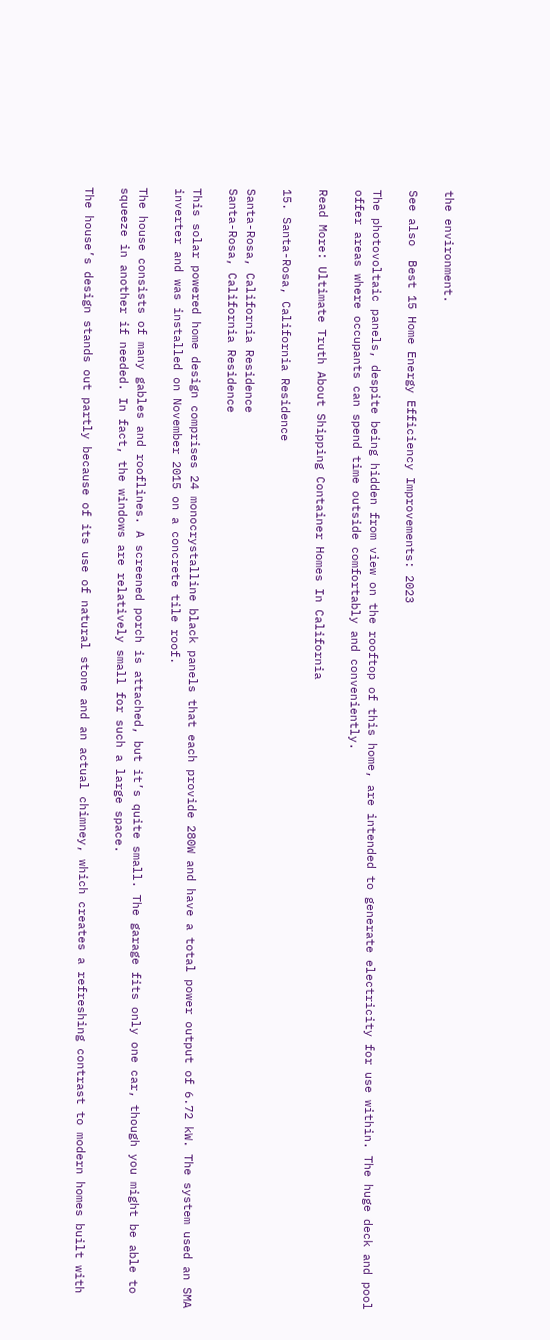the environment.

See also  Best 15 Home Energy Efficiency Improvements: 2023

The photovoltaic panels, despite being hidden from view on the rooftop of this home, are intended to generate electricity for use within. The huge deck and pool offer areas where occupants can spend time outside comfortably and conveniently.

Read More: Ultimate Truth About Shipping Container Homes In California

15. Santa-Rosa, California Residence

Santa-Rosa, California Residence
Santa-Rosa, California Residence

This solar powered home design comprises 24 monocrystalline black panels that each provide 280W and have a total power output of 6.72 kW. The system used an SMA inverter and was installed on November 2015 on a concrete tile roof.

The house consists of many gables and rooflines. A screened porch is attached, but it’s quite small. The garage fits only one car, though you might be able to squeeze in another if needed. In fact, the windows are relatively small for such a large space.

The house’s design stands out partly because of its use of natural stone and an actual chimney, which creates a refreshing contrast to modern homes built with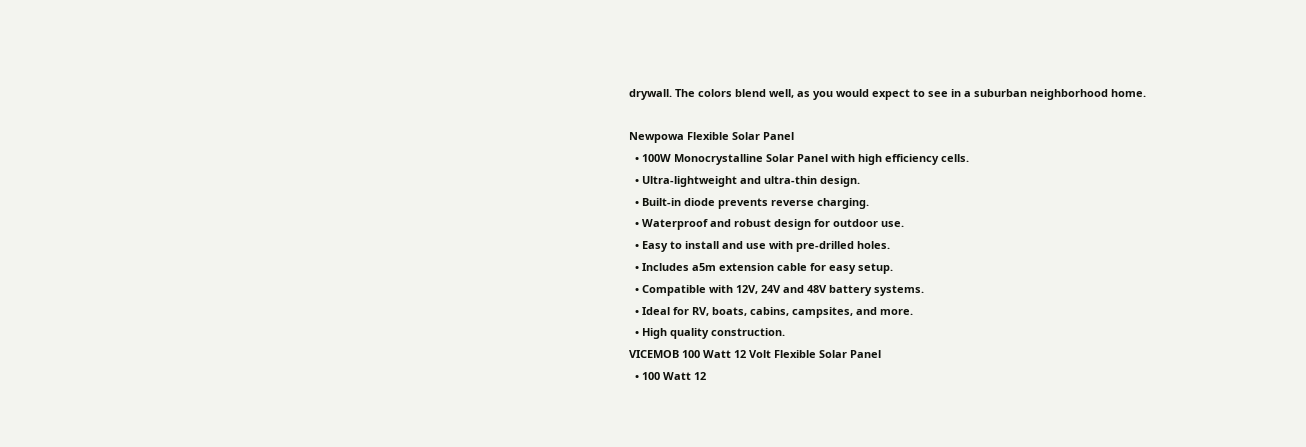drywall. The colors blend well, as you would expect to see in a suburban neighborhood home.

Newpowa Flexible Solar Panel
  • 100W Monocrystalline Solar Panel with high efficiency cells.
  • Ultra-lightweight and ultra-thin design.
  • Built-in diode prevents reverse charging.
  • Waterproof and robust design for outdoor use.
  • Easy to install and use with pre-drilled holes.
  • Includes a5m extension cable for easy setup.
  • Compatible with 12V, 24V and 48V battery systems.
  • Ideal for RV, boats, cabins, campsites, and more.
  • High quality construction.
VICEMOB 100 Watt 12 Volt Flexible Solar Panel
  • 100 Watt 12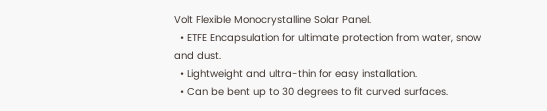Volt Flexible Monocrystalline Solar Panel.
  • ETFE Encapsulation for ultimate protection from water, snow and dust.
  • Lightweight and ultra-thin for easy installation.
  • Can be bent up to 30 degrees to fit curved surfaces.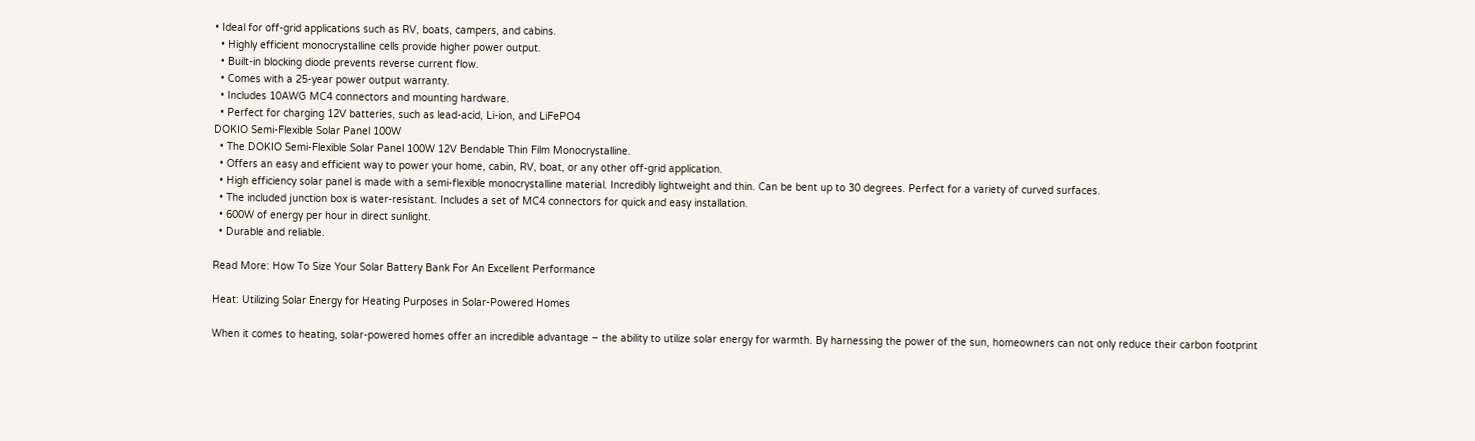• Ideal for off-grid applications such as RV, boats, campers, and cabins.
  • Highly efficient monocrystalline cells provide higher power output.
  • Built-in blocking diode prevents reverse current flow.
  • Comes with a 25-year power output warranty.
  • Includes 10AWG MC4 connectors and mounting hardware.
  • Perfect for charging 12V batteries, such as lead-acid, Li-ion, and LiFePO4
DOKIO Semi-Flexible Solar Panel 100W
  • The DOKIO Semi-Flexible Solar Panel 100W 12V Bendable Thin Film Monocrystalline.
  • Offers an easy and efficient way to power your home, cabin, RV, boat, or any other off-grid application.
  • High efficiency solar panel is made with a semi-flexible monocrystalline material. Incredibly lightweight and thin. Can be bent up to 30 degrees. Perfect for a variety of curved surfaces.
  • The included junction box is water-resistant. Includes a set of MC4 connectors for quick and easy installation.
  • 600W of energy per hour in direct sunlight.
  • Durable and reliable.

Read More: How To Size Your Solar Battery Bank For An Excellent Performance

Heat: Utilizing Solar Energy for Heating Purposes in Solar-Powered Homes

When it comes to heating, solar-powered homes offer an incredible advantage – the ability to utilize solar energy for warmth. By harnessing the power of the sun, homeowners can not only reduce their carbon footprint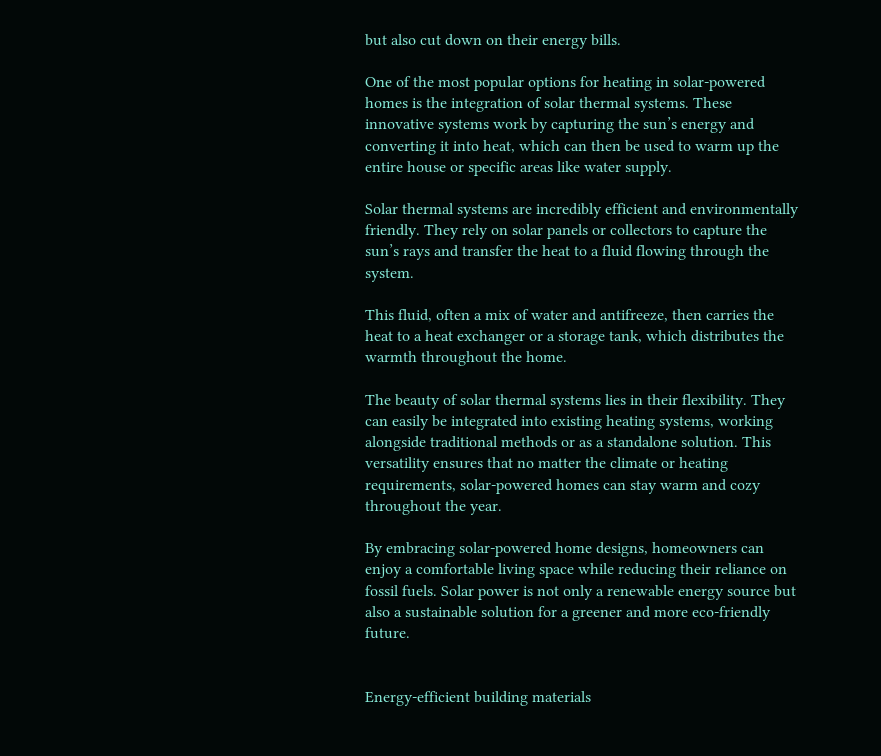but also cut down on their energy bills.

One of the most popular options for heating in solar-powered homes is the integration of solar thermal systems. These innovative systems work by capturing the sun’s energy and converting it into heat, which can then be used to warm up the entire house or specific areas like water supply.

Solar thermal systems are incredibly efficient and environmentally friendly. They rely on solar panels or collectors to capture the sun’s rays and transfer the heat to a fluid flowing through the system.

This fluid, often a mix of water and antifreeze, then carries the heat to a heat exchanger or a storage tank, which distributes the warmth throughout the home.

The beauty of solar thermal systems lies in their flexibility. They can easily be integrated into existing heating systems, working alongside traditional methods or as a standalone solution. This versatility ensures that no matter the climate or heating requirements, solar-powered homes can stay warm and cozy throughout the year.

By embracing solar-powered home designs, homeowners can enjoy a comfortable living space while reducing their reliance on fossil fuels. Solar power is not only a renewable energy source but also a sustainable solution for a greener and more eco-friendly future.


Energy-efficient building materials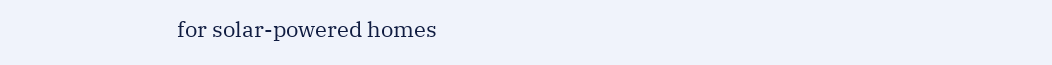for solar-powered homes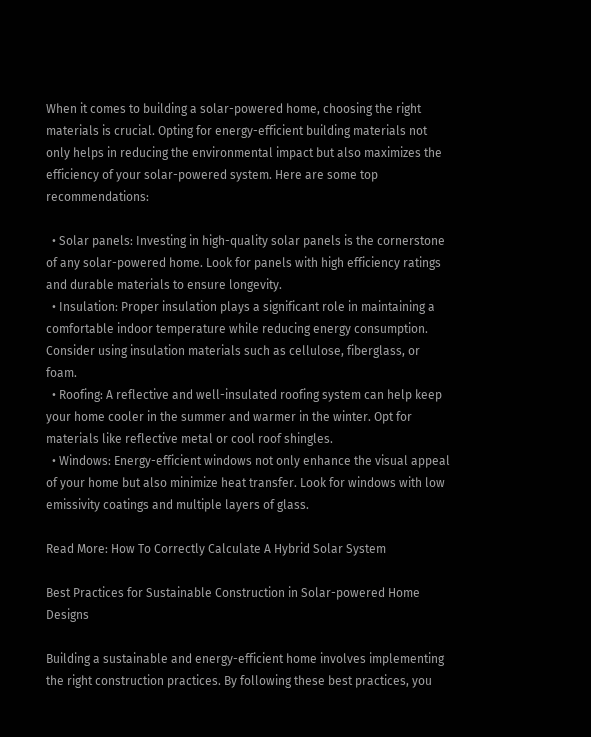When it comes to building a solar-powered home, choosing the right materials is crucial. Opting for energy-efficient building materials not only helps in reducing the environmental impact but also maximizes the efficiency of your solar-powered system. Here are some top recommendations:

  • Solar panels: Investing in high-quality solar panels is the cornerstone of any solar-powered home. Look for panels with high efficiency ratings and durable materials to ensure longevity.
  • Insulation: Proper insulation plays a significant role in maintaining a comfortable indoor temperature while reducing energy consumption. Consider using insulation materials such as cellulose, fiberglass, or foam.
  • Roofing: A reflective and well-insulated roofing system can help keep your home cooler in the summer and warmer in the winter. Opt for materials like reflective metal or cool roof shingles.
  • Windows: Energy-efficient windows not only enhance the visual appeal of your home but also minimize heat transfer. Look for windows with low emissivity coatings and multiple layers of glass.

Read More: How To Correctly Calculate A Hybrid Solar System

Best Practices for Sustainable Construction in Solar-powered Home Designs

Building a sustainable and energy-efficient home involves implementing the right construction practices. By following these best practices, you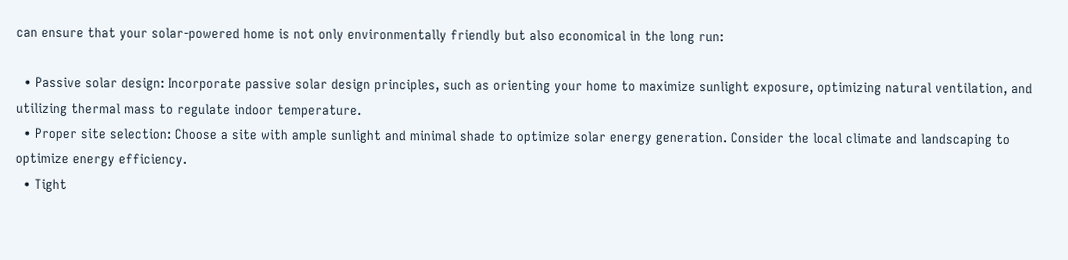can ensure that your solar-powered home is not only environmentally friendly but also economical in the long run:

  • Passive solar design: Incorporate passive solar design principles, such as orienting your home to maximize sunlight exposure, optimizing natural ventilation, and utilizing thermal mass to regulate indoor temperature.
  • Proper site selection: Choose a site with ample sunlight and minimal shade to optimize solar energy generation. Consider the local climate and landscaping to optimize energy efficiency.
  • Tight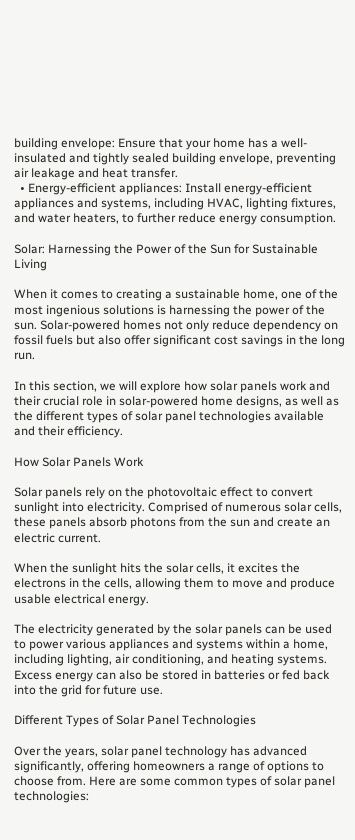building envelope: Ensure that your home has a well-insulated and tightly sealed building envelope, preventing air leakage and heat transfer.
  • Energy-efficient appliances: Install energy-efficient appliances and systems, including HVAC, lighting fixtures, and water heaters, to further reduce energy consumption.

Solar: Harnessing the Power of the Sun for Sustainable Living

When it comes to creating a sustainable home, one of the most ingenious solutions is harnessing the power of the sun. Solar-powered homes not only reduce dependency on fossil fuels but also offer significant cost savings in the long run.

In this section, we will explore how solar panels work and their crucial role in solar-powered home designs, as well as the different types of solar panel technologies available and their efficiency.

How Solar Panels Work

Solar panels rely on the photovoltaic effect to convert sunlight into electricity. Comprised of numerous solar cells, these panels absorb photons from the sun and create an electric current.

When the sunlight hits the solar cells, it excites the electrons in the cells, allowing them to move and produce usable electrical energy.

The electricity generated by the solar panels can be used to power various appliances and systems within a home, including lighting, air conditioning, and heating systems. Excess energy can also be stored in batteries or fed back into the grid for future use.

Different Types of Solar Panel Technologies

Over the years, solar panel technology has advanced significantly, offering homeowners a range of options to choose from. Here are some common types of solar panel technologies: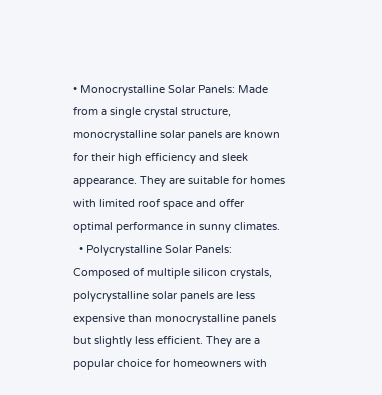• Monocrystalline Solar Panels: Made from a single crystal structure, monocrystalline solar panels are known for their high efficiency and sleek appearance. They are suitable for homes with limited roof space and offer optimal performance in sunny climates.
  • Polycrystalline Solar Panels: Composed of multiple silicon crystals, polycrystalline solar panels are less expensive than monocrystalline panels but slightly less efficient. They are a popular choice for homeowners with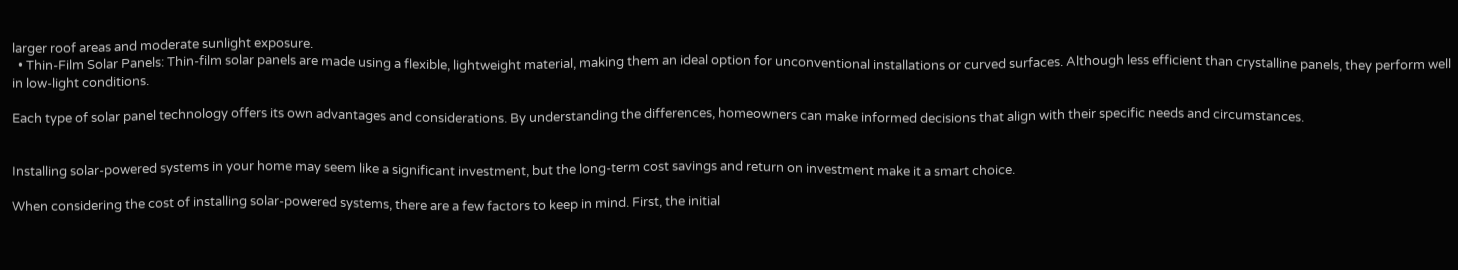larger roof areas and moderate sunlight exposure.
  • Thin-Film Solar Panels: Thin-film solar panels are made using a flexible, lightweight material, making them an ideal option for unconventional installations or curved surfaces. Although less efficient than crystalline panels, they perform well in low-light conditions.

Each type of solar panel technology offers its own advantages and considerations. By understanding the differences, homeowners can make informed decisions that align with their specific needs and circumstances.


Installing solar-powered systems in your home may seem like a significant investment, but the long-term cost savings and return on investment make it a smart choice.

When considering the cost of installing solar-powered systems, there are a few factors to keep in mind. First, the initial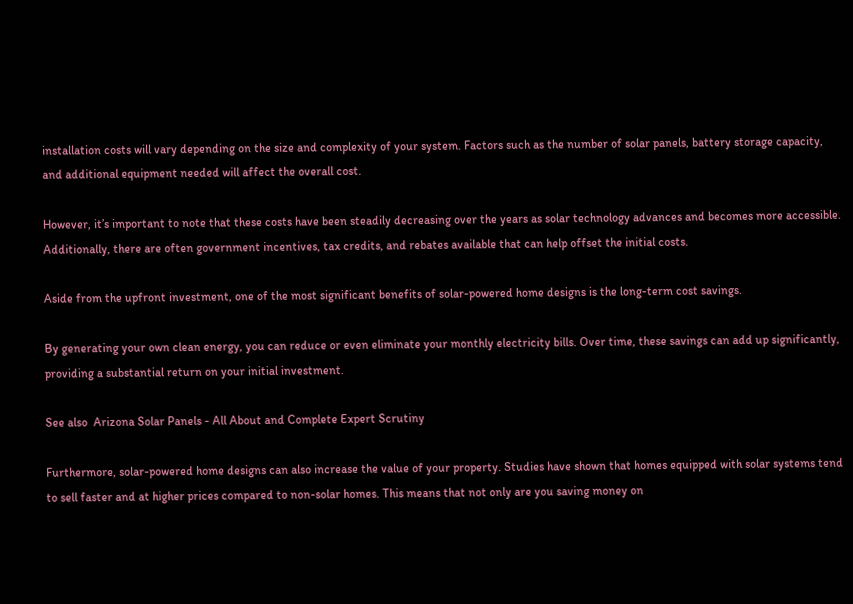installation costs will vary depending on the size and complexity of your system. Factors such as the number of solar panels, battery storage capacity, and additional equipment needed will affect the overall cost.

However, it’s important to note that these costs have been steadily decreasing over the years as solar technology advances and becomes more accessible. Additionally, there are often government incentives, tax credits, and rebates available that can help offset the initial costs.

Aside from the upfront investment, one of the most significant benefits of solar-powered home designs is the long-term cost savings.

By generating your own clean energy, you can reduce or even eliminate your monthly electricity bills. Over time, these savings can add up significantly, providing a substantial return on your initial investment.

See also  Arizona Solar Panels - All About and Complete Expert Scrutiny

Furthermore, solar-powered home designs can also increase the value of your property. Studies have shown that homes equipped with solar systems tend to sell faster and at higher prices compared to non-solar homes. This means that not only are you saving money on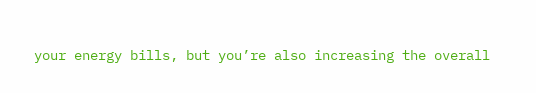your energy bills, but you’re also increasing the overall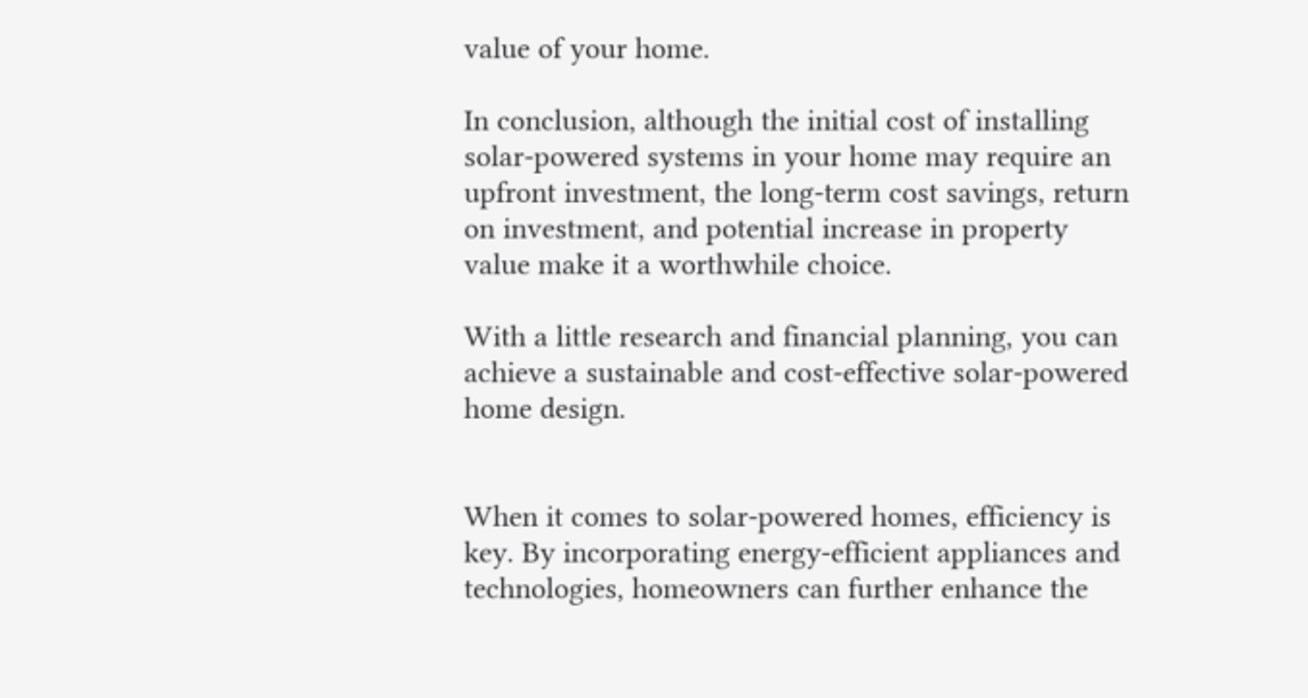value of your home.

In conclusion, although the initial cost of installing solar-powered systems in your home may require an upfront investment, the long-term cost savings, return on investment, and potential increase in property value make it a worthwhile choice.

With a little research and financial planning, you can achieve a sustainable and cost-effective solar-powered home design.


When it comes to solar-powered homes, efficiency is key. By incorporating energy-efficient appliances and technologies, homeowners can further enhance the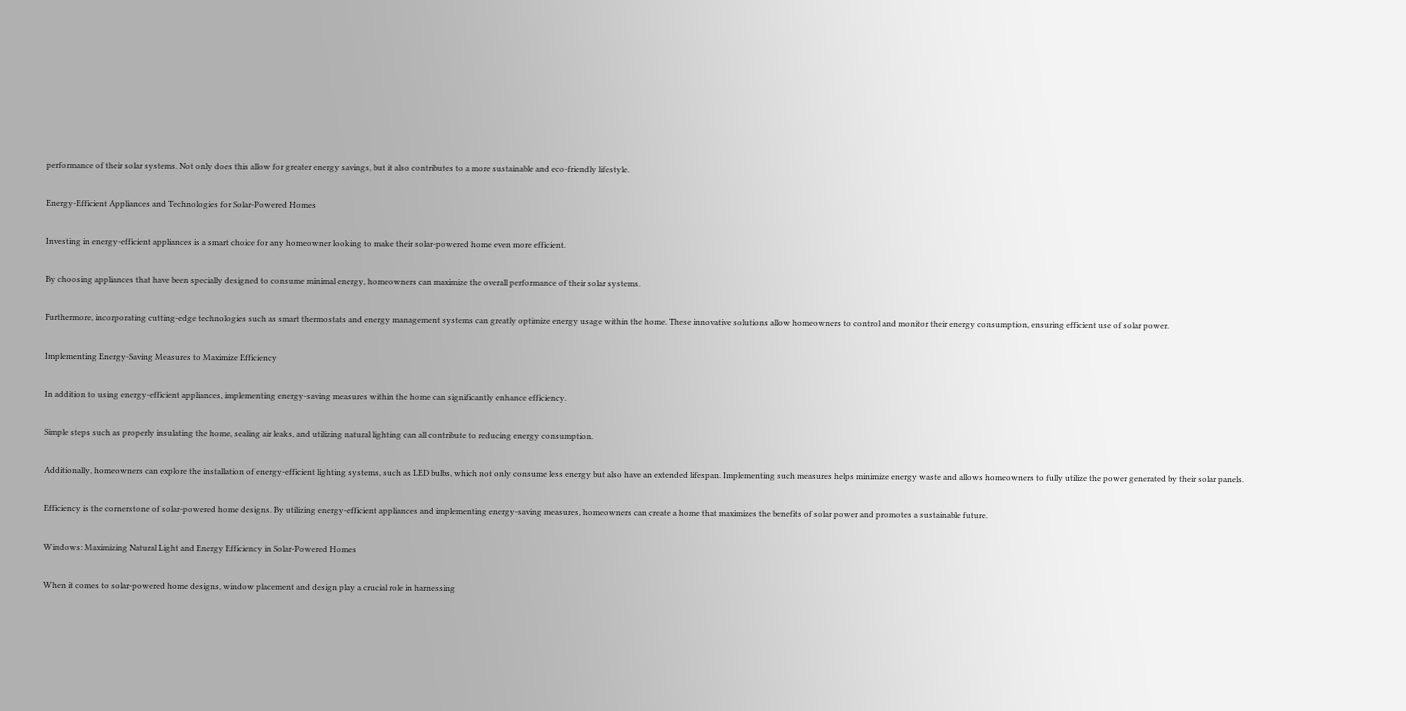performance of their solar systems. Not only does this allow for greater energy savings, but it also contributes to a more sustainable and eco-friendly lifestyle.

Energy-Efficient Appliances and Technologies for Solar-Powered Homes

Investing in energy-efficient appliances is a smart choice for any homeowner looking to make their solar-powered home even more efficient.

By choosing appliances that have been specially designed to consume minimal energy, homeowners can maximize the overall performance of their solar systems.

Furthermore, incorporating cutting-edge technologies such as smart thermostats and energy management systems can greatly optimize energy usage within the home. These innovative solutions allow homeowners to control and monitor their energy consumption, ensuring efficient use of solar power.

Implementing Energy-Saving Measures to Maximize Efficiency

In addition to using energy-efficient appliances, implementing energy-saving measures within the home can significantly enhance efficiency.

Simple steps such as properly insulating the home, sealing air leaks, and utilizing natural lighting can all contribute to reducing energy consumption.

Additionally, homeowners can explore the installation of energy-efficient lighting systems, such as LED bulbs, which not only consume less energy but also have an extended lifespan. Implementing such measures helps minimize energy waste and allows homeowners to fully utilize the power generated by their solar panels.

Efficiency is the cornerstone of solar-powered home designs. By utilizing energy-efficient appliances and implementing energy-saving measures, homeowners can create a home that maximizes the benefits of solar power and promotes a sustainable future.

Windows: Maximizing Natural Light and Energy Efficiency in Solar-Powered Homes

When it comes to solar-powered home designs, window placement and design play a crucial role in harnessing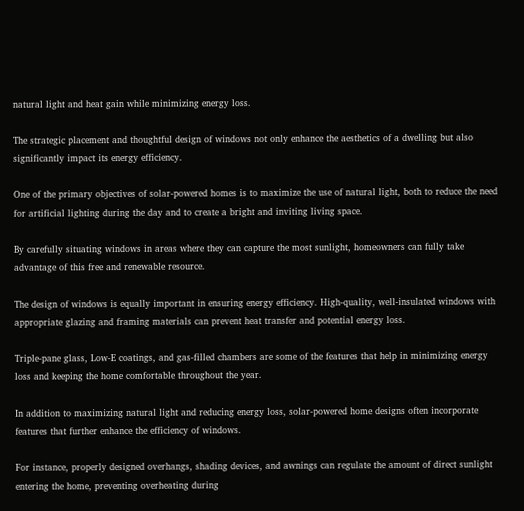natural light and heat gain while minimizing energy loss.

The strategic placement and thoughtful design of windows not only enhance the aesthetics of a dwelling but also significantly impact its energy efficiency.

One of the primary objectives of solar-powered homes is to maximize the use of natural light, both to reduce the need for artificial lighting during the day and to create a bright and inviting living space.

By carefully situating windows in areas where they can capture the most sunlight, homeowners can fully take advantage of this free and renewable resource.

The design of windows is equally important in ensuring energy efficiency. High-quality, well-insulated windows with appropriate glazing and framing materials can prevent heat transfer and potential energy loss.

Triple-pane glass, Low-E coatings, and gas-filled chambers are some of the features that help in minimizing energy loss and keeping the home comfortable throughout the year.

In addition to maximizing natural light and reducing energy loss, solar-powered home designs often incorporate features that further enhance the efficiency of windows.

For instance, properly designed overhangs, shading devices, and awnings can regulate the amount of direct sunlight entering the home, preventing overheating during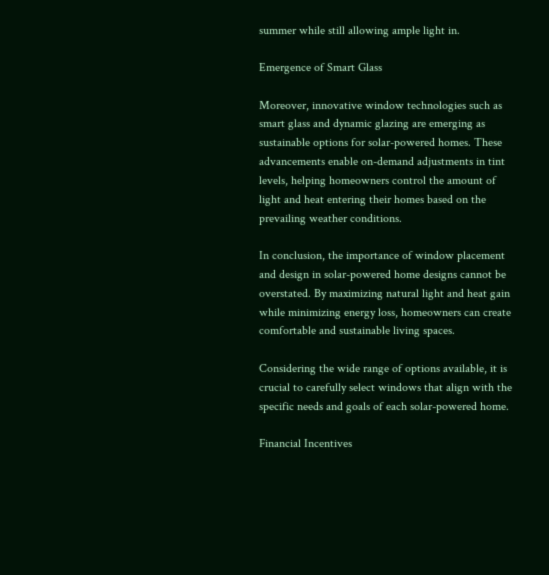summer while still allowing ample light in.

Emergence of Smart Glass

Moreover, innovative window technologies such as smart glass and dynamic glazing are emerging as sustainable options for solar-powered homes. These advancements enable on-demand adjustments in tint levels, helping homeowners control the amount of light and heat entering their homes based on the prevailing weather conditions.

In conclusion, the importance of window placement and design in solar-powered home designs cannot be overstated. By maximizing natural light and heat gain while minimizing energy loss, homeowners can create comfortable and sustainable living spaces.

Considering the wide range of options available, it is crucial to carefully select windows that align with the specific needs and goals of each solar-powered home.

Financial Incentives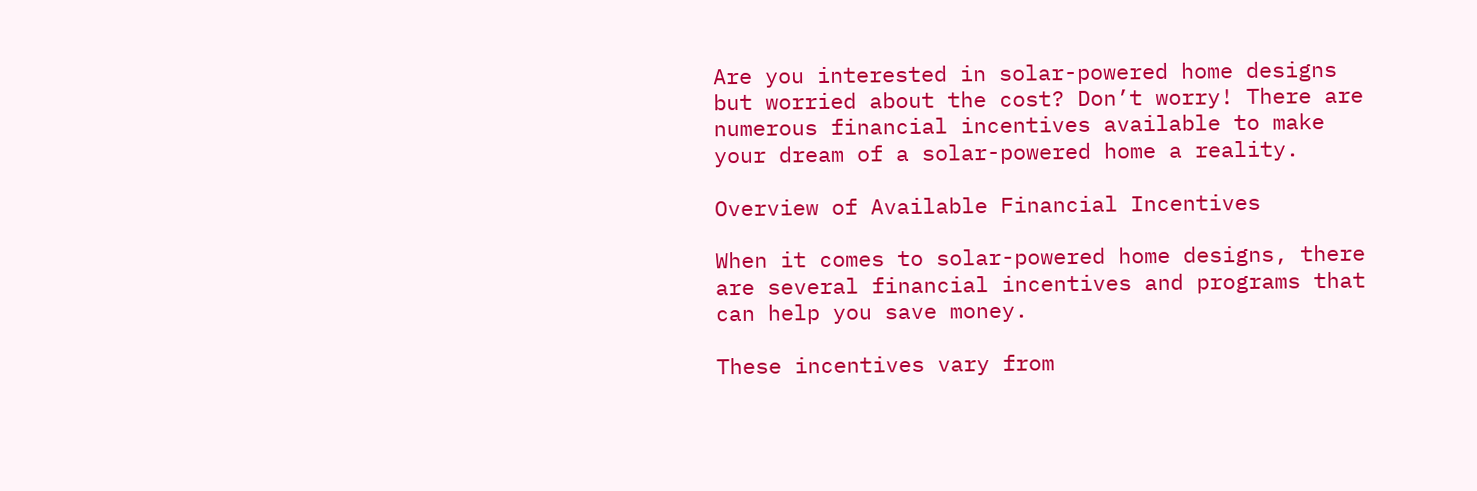Are you interested in solar-powered home designs but worried about the cost? Don’t worry! There are numerous financial incentives available to make your dream of a solar-powered home a reality.

Overview of Available Financial Incentives

When it comes to solar-powered home designs, there are several financial incentives and programs that can help you save money.

These incentives vary from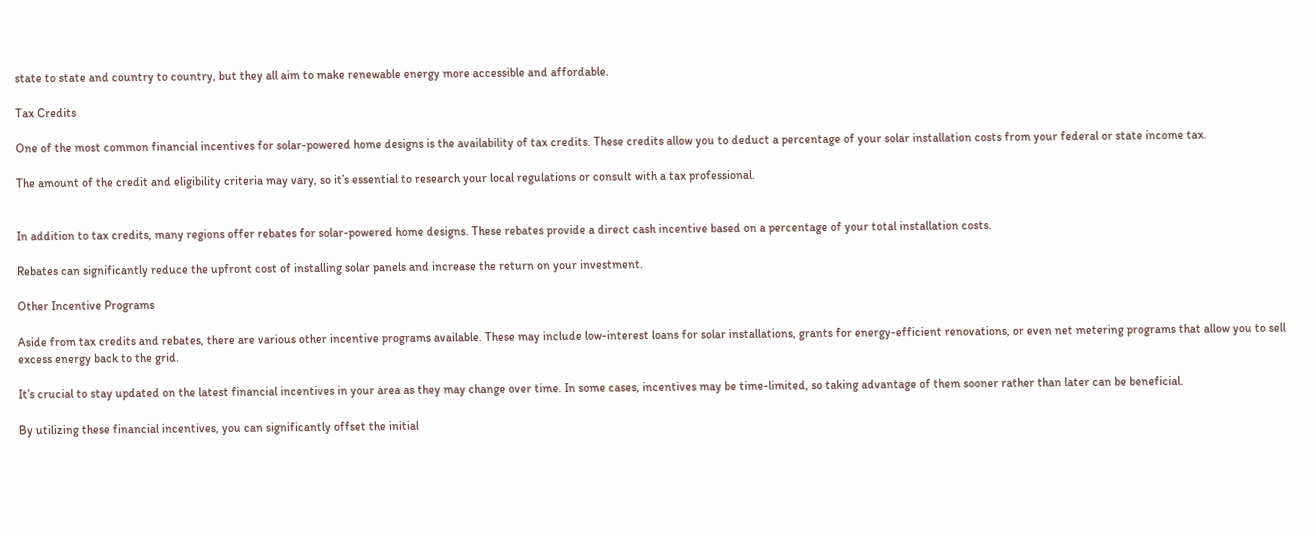state to state and country to country, but they all aim to make renewable energy more accessible and affordable.

Tax Credits

One of the most common financial incentives for solar-powered home designs is the availability of tax credits. These credits allow you to deduct a percentage of your solar installation costs from your federal or state income tax.

The amount of the credit and eligibility criteria may vary, so it’s essential to research your local regulations or consult with a tax professional.


In addition to tax credits, many regions offer rebates for solar-powered home designs. These rebates provide a direct cash incentive based on a percentage of your total installation costs.

Rebates can significantly reduce the upfront cost of installing solar panels and increase the return on your investment.

Other Incentive Programs

Aside from tax credits and rebates, there are various other incentive programs available. These may include low-interest loans for solar installations, grants for energy-efficient renovations, or even net metering programs that allow you to sell excess energy back to the grid.

It’s crucial to stay updated on the latest financial incentives in your area as they may change over time. In some cases, incentives may be time-limited, so taking advantage of them sooner rather than later can be beneficial.

By utilizing these financial incentives, you can significantly offset the initial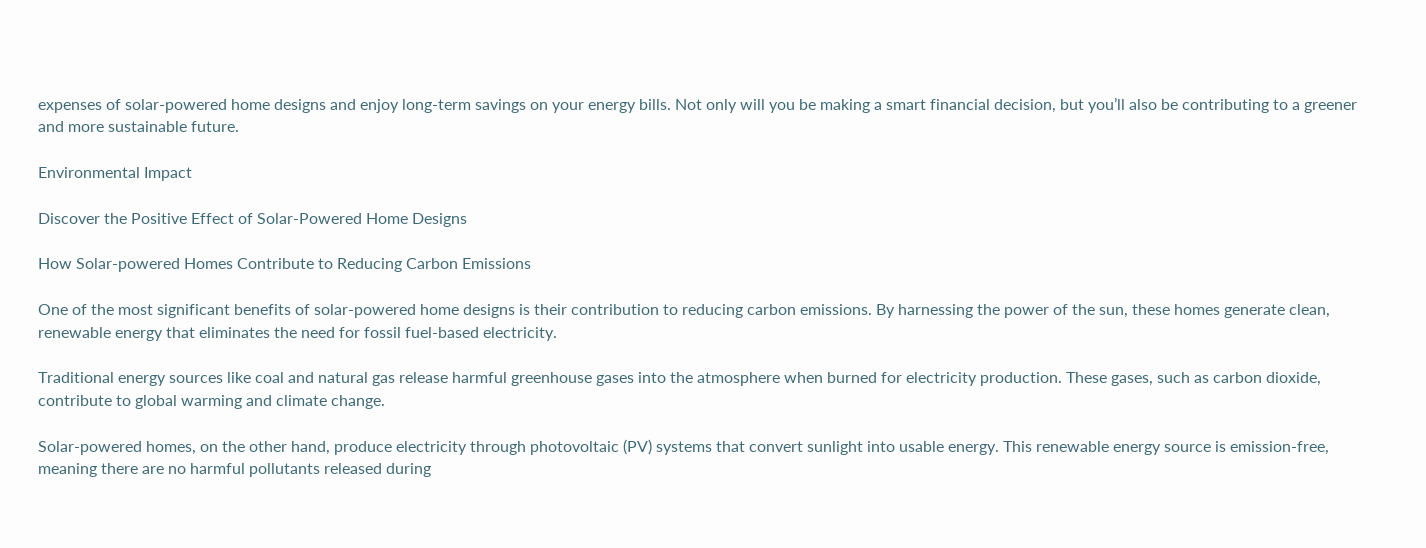expenses of solar-powered home designs and enjoy long-term savings on your energy bills. Not only will you be making a smart financial decision, but you’ll also be contributing to a greener and more sustainable future.

Environmental Impact

Discover the Positive Effect of Solar-Powered Home Designs

How Solar-powered Homes Contribute to Reducing Carbon Emissions

One of the most significant benefits of solar-powered home designs is their contribution to reducing carbon emissions. By harnessing the power of the sun, these homes generate clean, renewable energy that eliminates the need for fossil fuel-based electricity.

Traditional energy sources like coal and natural gas release harmful greenhouse gases into the atmosphere when burned for electricity production. These gases, such as carbon dioxide, contribute to global warming and climate change.

Solar-powered homes, on the other hand, produce electricity through photovoltaic (PV) systems that convert sunlight into usable energy. This renewable energy source is emission-free, meaning there are no harmful pollutants released during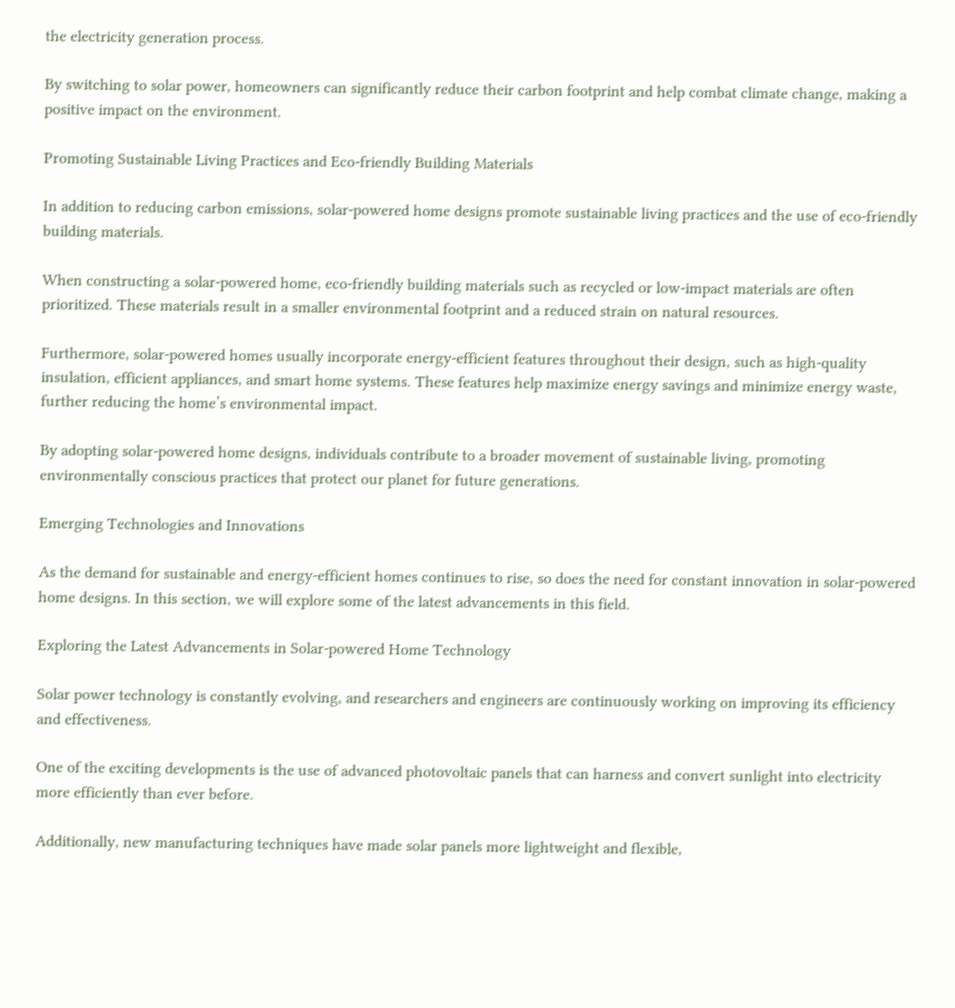the electricity generation process.

By switching to solar power, homeowners can significantly reduce their carbon footprint and help combat climate change, making a positive impact on the environment.

Promoting Sustainable Living Practices and Eco-friendly Building Materials

In addition to reducing carbon emissions, solar-powered home designs promote sustainable living practices and the use of eco-friendly building materials.

When constructing a solar-powered home, eco-friendly building materials such as recycled or low-impact materials are often prioritized. These materials result in a smaller environmental footprint and a reduced strain on natural resources.

Furthermore, solar-powered homes usually incorporate energy-efficient features throughout their design, such as high-quality insulation, efficient appliances, and smart home systems. These features help maximize energy savings and minimize energy waste, further reducing the home’s environmental impact.

By adopting solar-powered home designs, individuals contribute to a broader movement of sustainable living, promoting environmentally conscious practices that protect our planet for future generations.

Emerging Technologies and Innovations

As the demand for sustainable and energy-efficient homes continues to rise, so does the need for constant innovation in solar-powered home designs. In this section, we will explore some of the latest advancements in this field.

Exploring the Latest Advancements in Solar-powered Home Technology

Solar power technology is constantly evolving, and researchers and engineers are continuously working on improving its efficiency and effectiveness.

One of the exciting developments is the use of advanced photovoltaic panels that can harness and convert sunlight into electricity more efficiently than ever before.

Additionally, new manufacturing techniques have made solar panels more lightweight and flexible,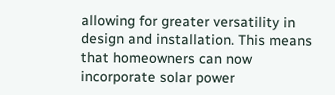allowing for greater versatility in design and installation. This means that homeowners can now incorporate solar power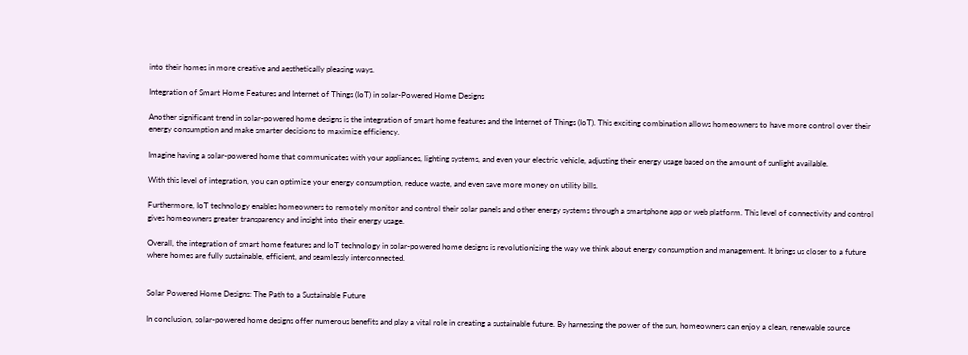into their homes in more creative and aesthetically pleasing ways.

Integration of Smart Home Features and Internet of Things (IoT) in solar-Powered Home Designs

Another significant trend in solar-powered home designs is the integration of smart home features and the Internet of Things (IoT). This exciting combination allows homeowners to have more control over their energy consumption and make smarter decisions to maximize efficiency.

Imagine having a solar-powered home that communicates with your appliances, lighting systems, and even your electric vehicle, adjusting their energy usage based on the amount of sunlight available.

With this level of integration, you can optimize your energy consumption, reduce waste, and even save more money on utility bills.

Furthermore, IoT technology enables homeowners to remotely monitor and control their solar panels and other energy systems through a smartphone app or web platform. This level of connectivity and control gives homeowners greater transparency and insight into their energy usage.

Overall, the integration of smart home features and IoT technology in solar-powered home designs is revolutionizing the way we think about energy consumption and management. It brings us closer to a future where homes are fully sustainable, efficient, and seamlessly interconnected.


Solar Powered Home Designs: The Path to a Sustainable Future

In conclusion, solar-powered home designs offer numerous benefits and play a vital role in creating a sustainable future. By harnessing the power of the sun, homeowners can enjoy a clean, renewable source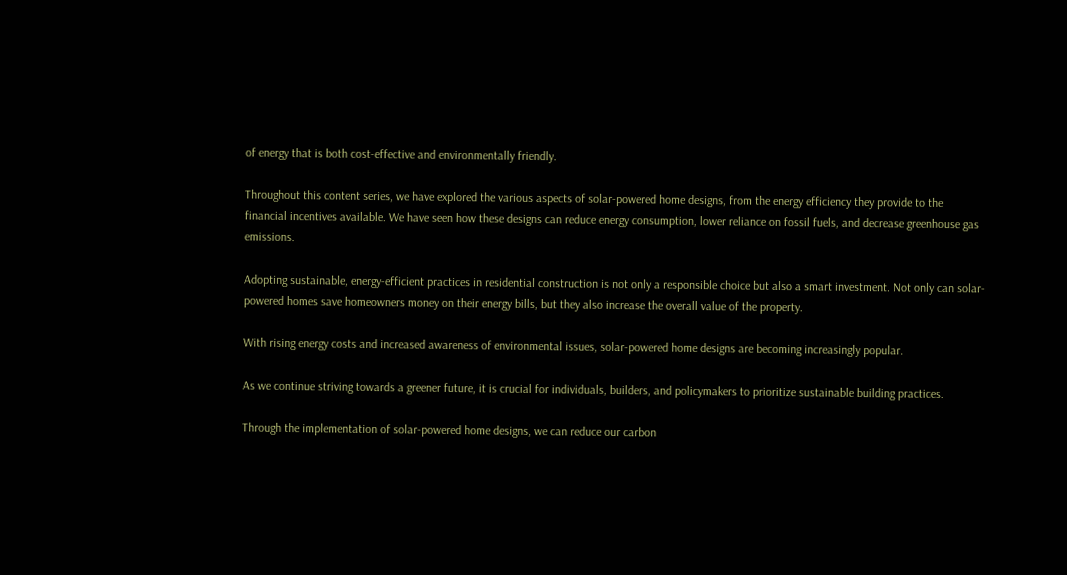of energy that is both cost-effective and environmentally friendly.

Throughout this content series, we have explored the various aspects of solar-powered home designs, from the energy efficiency they provide to the financial incentives available. We have seen how these designs can reduce energy consumption, lower reliance on fossil fuels, and decrease greenhouse gas emissions.

Adopting sustainable, energy-efficient practices in residential construction is not only a responsible choice but also a smart investment. Not only can solar-powered homes save homeowners money on their energy bills, but they also increase the overall value of the property.

With rising energy costs and increased awareness of environmental issues, solar-powered home designs are becoming increasingly popular.

As we continue striving towards a greener future, it is crucial for individuals, builders, and policymakers to prioritize sustainable building practices.

Through the implementation of solar-powered home designs, we can reduce our carbon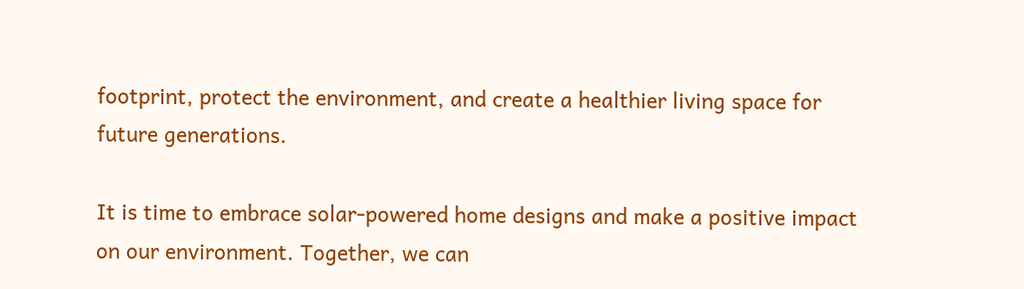footprint, protect the environment, and create a healthier living space for future generations.

It is time to embrace solar-powered home designs and make a positive impact on our environment. Together, we can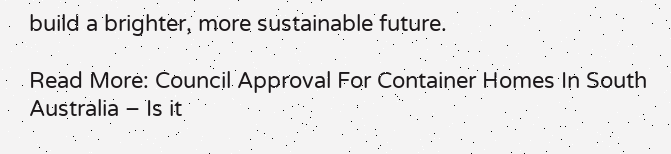build a brighter, more sustainable future.

Read More: Council Approval For Container Homes In South Australia – Is it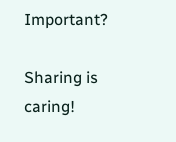Important?

Sharing is caring!